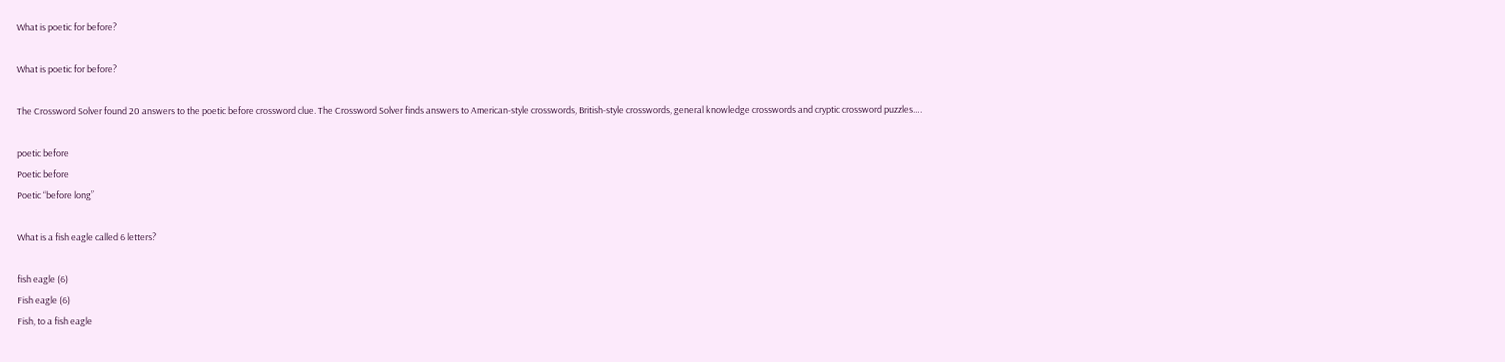What is poetic for before?

What is poetic for before?

The Crossword Solver found 20 answers to the poetic before crossword clue. The Crossword Solver finds answers to American-style crosswords, British-style crosswords, general knowledge crosswords and cryptic crossword puzzles….

poetic before
Poetic before
Poetic “before long”

What is a fish eagle called 6 letters?

fish eagle (6)
Fish eagle (6)
Fish, to a fish eagle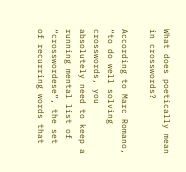What does poetically mean in crosswords?

According to Marc Romano, “to do well solving crosswords, you absolutely need to keep a running mental list of “crosswordese”, the set of recurring words that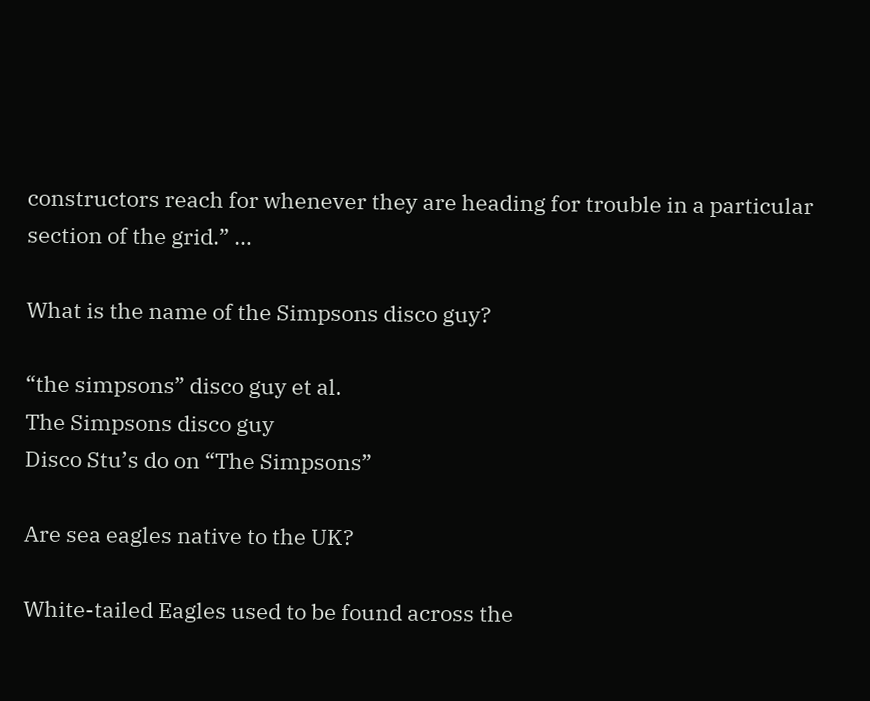constructors reach for whenever they are heading for trouble in a particular section of the grid.” …

What is the name of the Simpsons disco guy?

“the simpsons” disco guy et al.
The Simpsons disco guy
Disco Stu’s do on “The Simpsons”

Are sea eagles native to the UK?

White-tailed Eagles used to be found across the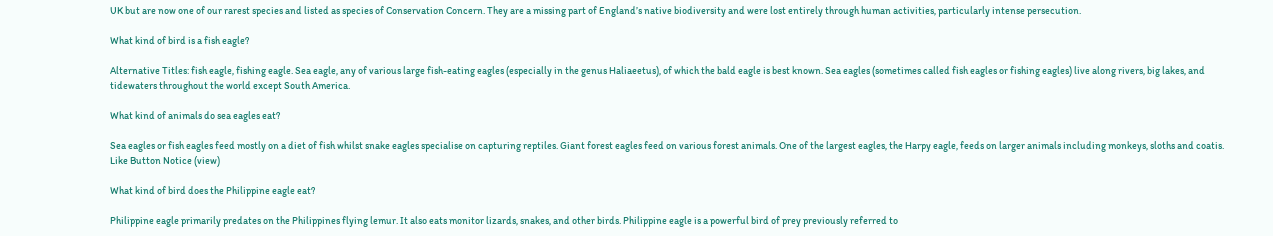UK but are now one of our rarest species and listed as species of Conservation Concern. They are a missing part of England’s native biodiversity and were lost entirely through human activities, particularly intense persecution.

What kind of bird is a fish eagle?

Alternative Titles: fish eagle, fishing eagle. Sea eagle, any of various large fish-eating eagles (especially in the genus Haliaeetus), of which the bald eagle is best known. Sea eagles (sometimes called fish eagles or fishing eagles) live along rivers, big lakes, and tidewaters throughout the world except South America.

What kind of animals do sea eagles eat?

Sea eagles or fish eagles feed mostly on a diet of fish whilst snake eagles specialise on capturing reptiles. Giant forest eagles feed on various forest animals. One of the largest eagles, the Harpy eagle, feeds on larger animals including monkeys, sloths and coatis. Like Button Notice (view)

What kind of bird does the Philippine eagle eat?

Philippine eagle primarily predates on the Philippines flying lemur. It also eats monitor lizards, snakes, and other birds. Philippine eagle is a powerful bird of prey previously referred to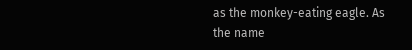as the monkey-eating eagle. As the name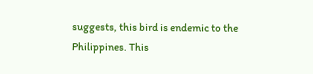suggests, this bird is endemic to the Philippines. This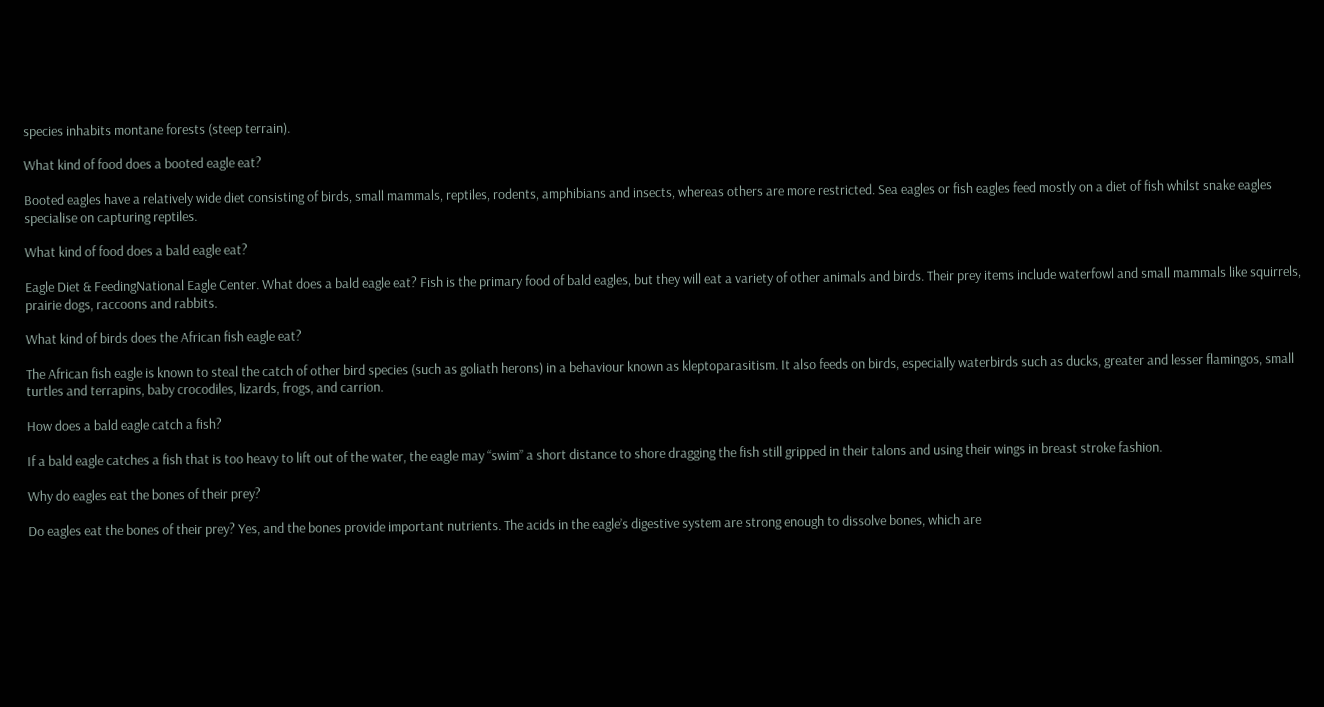species inhabits montane forests (steep terrain).

What kind of food does a booted eagle eat?

Booted eagles have a relatively wide diet consisting of birds, small mammals, reptiles, rodents, amphibians and insects, whereas others are more restricted. Sea eagles or fish eagles feed mostly on a diet of fish whilst snake eagles specialise on capturing reptiles.

What kind of food does a bald eagle eat?

Eagle Diet & FeedingNational Eagle Center. What does a bald eagle eat? Fish is the primary food of bald eagles, but they will eat a variety of other animals and birds. Their prey items include waterfowl and small mammals like squirrels, prairie dogs, raccoons and rabbits.

What kind of birds does the African fish eagle eat?

The African fish eagle is known to steal the catch of other bird species (such as goliath herons) in a behaviour known as kleptoparasitism. It also feeds on birds, especially waterbirds such as ducks, greater and lesser flamingos, small turtles and terrapins, baby crocodiles, lizards, frogs, and carrion.

How does a bald eagle catch a fish?

If a bald eagle catches a fish that is too heavy to lift out of the water, the eagle may “swim” a short distance to shore dragging the fish still gripped in their talons and using their wings in breast stroke fashion.

Why do eagles eat the bones of their prey?

Do eagles eat the bones of their prey? Yes, and the bones provide important nutrients. The acids in the eagle’s digestive system are strong enough to dissolve bones, which are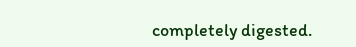completely digested.